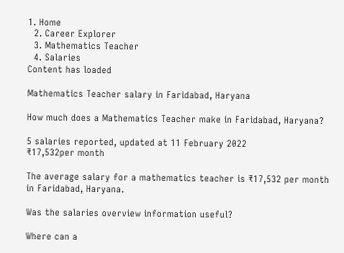1. Home
  2. Career Explorer
  3. Mathematics Teacher
  4. Salaries
Content has loaded

Mathematics Teacher salary in Faridabad, Haryana

How much does a Mathematics Teacher make in Faridabad, Haryana?

5 salaries reported, updated at 11 February 2022
₹17,532per month

The average salary for a mathematics teacher is ₹17,532 per month in Faridabad, Haryana.

Was the salaries overview information useful?

Where can a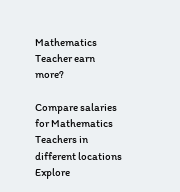Mathematics Teacher earn more?

Compare salaries for Mathematics Teachers in different locations
Explore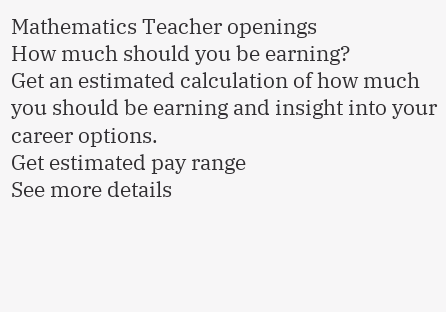Mathematics Teacher openings
How much should you be earning?
Get an estimated calculation of how much you should be earning and insight into your career options.
Get estimated pay range
See more details